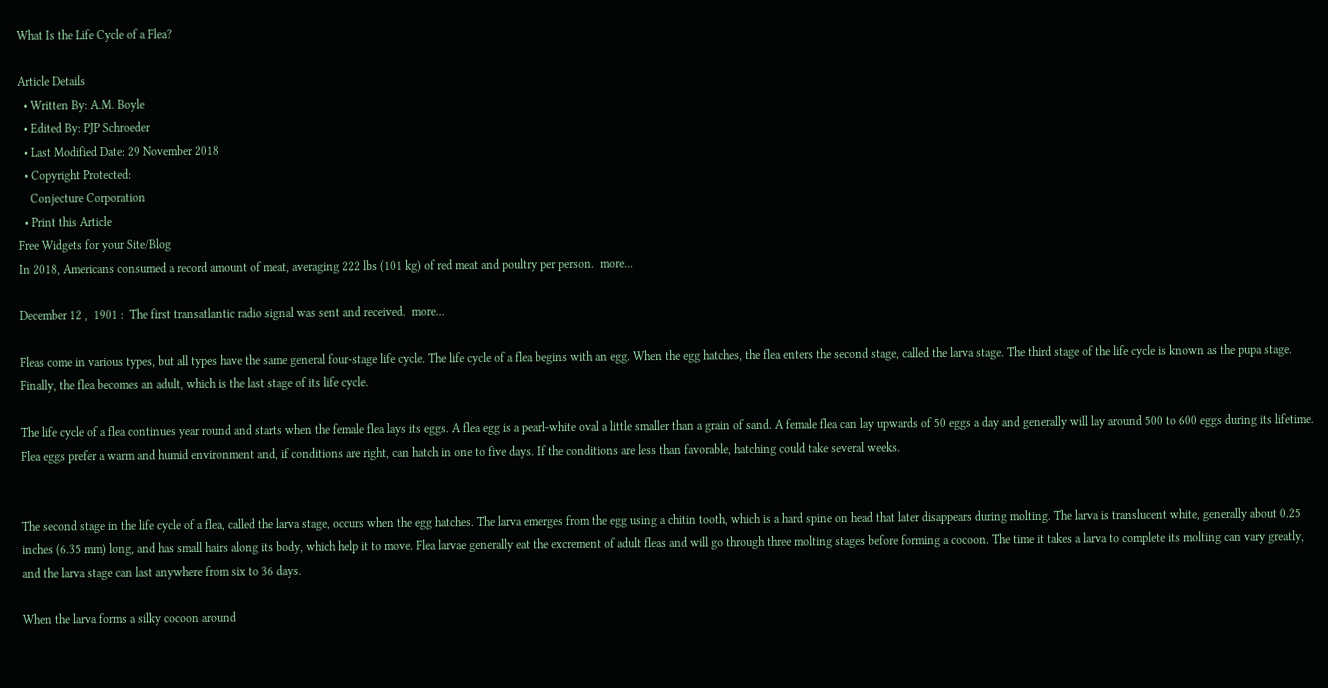What Is the Life Cycle of a Flea?

Article Details
  • Written By: A.M. Boyle
  • Edited By: PJP Schroeder
  • Last Modified Date: 29 November 2018
  • Copyright Protected:
    Conjecture Corporation
  • Print this Article
Free Widgets for your Site/Blog
In 2018, Americans consumed a record amount of meat, averaging 222 lbs (101 kg) of red meat and poultry per person.  more...

December 12 ,  1901 :  The first transatlantic radio signal was sent and received.  more...

Fleas come in various types, but all types have the same general four-stage life cycle. The life cycle of a flea begins with an egg. When the egg hatches, the flea enters the second stage, called the larva stage. The third stage of the life cycle is known as the pupa stage. Finally, the flea becomes an adult, which is the last stage of its life cycle.

The life cycle of a flea continues year round and starts when the female flea lays its eggs. A flea egg is a pearl-white oval a little smaller than a grain of sand. A female flea can lay upwards of 50 eggs a day and generally will lay around 500 to 600 eggs during its lifetime. Flea eggs prefer a warm and humid environment and, if conditions are right, can hatch in one to five days. If the conditions are less than favorable, hatching could take several weeks.


The second stage in the life cycle of a flea, called the larva stage, occurs when the egg hatches. The larva emerges from the egg using a chitin tooth, which is a hard spine on head that later disappears during molting. The larva is translucent white, generally about 0.25 inches (6.35 mm) long, and has small hairs along its body, which help it to move. Flea larvae generally eat the excrement of adult fleas and will go through three molting stages before forming a cocoon. The time it takes a larva to complete its molting can vary greatly, and the larva stage can last anywhere from six to 36 days.

When the larva forms a silky cocoon around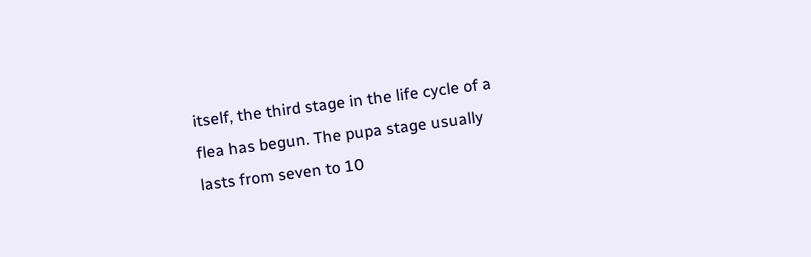itself, the third stage in the life cycle of a flea has begun. The pupa stage usually lasts from seven to 10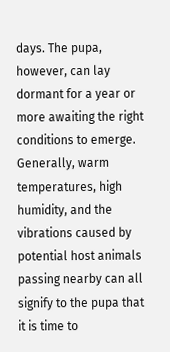days. The pupa, however, can lay dormant for a year or more awaiting the right conditions to emerge. Generally, warm temperatures, high humidity, and the vibrations caused by potential host animals passing nearby can all signify to the pupa that it is time to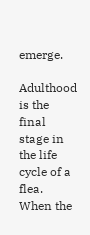emerge.

Adulthood is the final stage in the life cycle of a flea. When the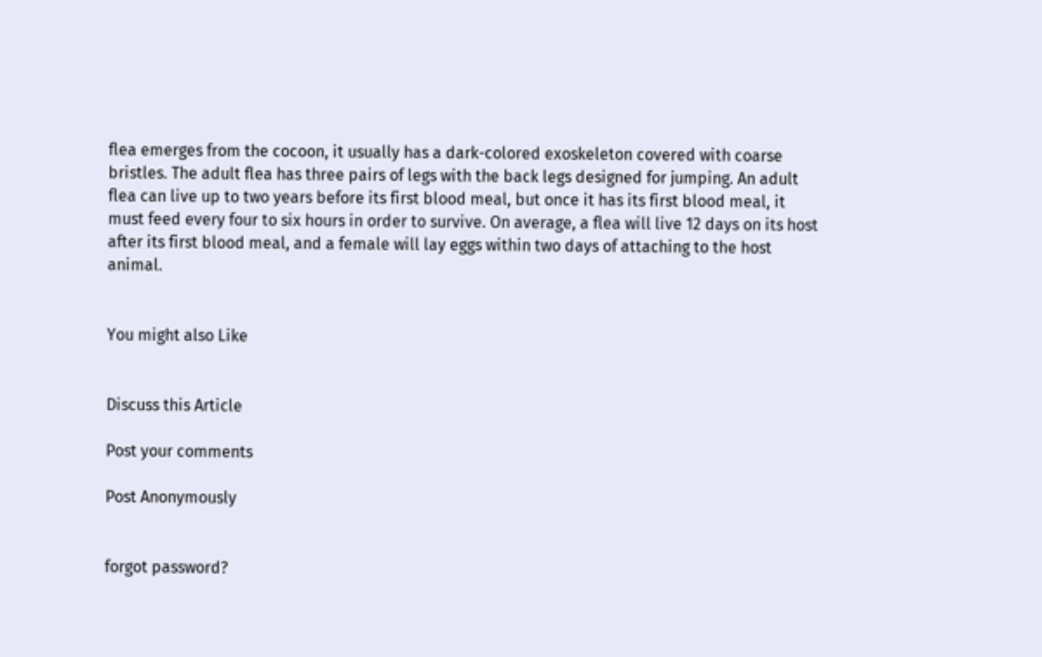flea emerges from the cocoon, it usually has a dark-colored exoskeleton covered with coarse bristles. The adult flea has three pairs of legs with the back legs designed for jumping. An adult flea can live up to two years before its first blood meal, but once it has its first blood meal, it must feed every four to six hours in order to survive. On average, a flea will live 12 days on its host after its first blood meal, and a female will lay eggs within two days of attaching to the host animal.


You might also Like


Discuss this Article

Post your comments

Post Anonymously


forgot password?